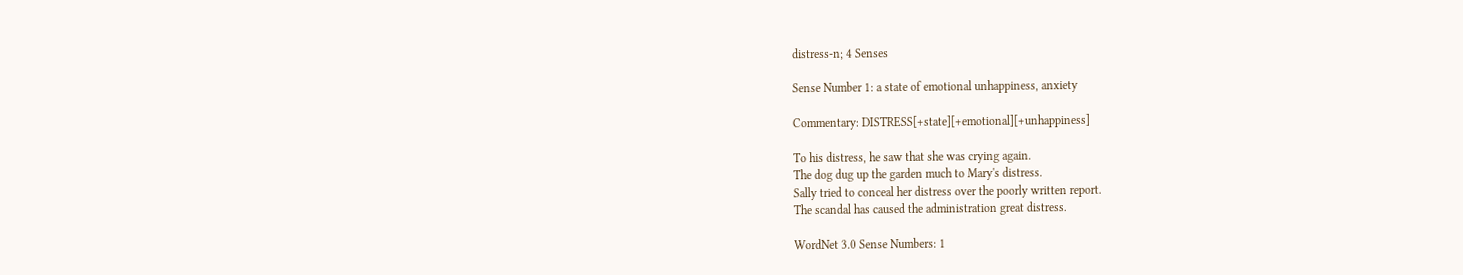distress-n; 4 Senses

Sense Number 1: a state of emotional unhappiness, anxiety

Commentary: DISTRESS[+state][+emotional][+unhappiness]

To his distress, he saw that she was crying again.
The dog dug up the garden much to Mary's distress.
Sally tried to conceal her distress over the poorly written report.
The scandal has caused the administration great distress.

WordNet 3.0 Sense Numbers: 1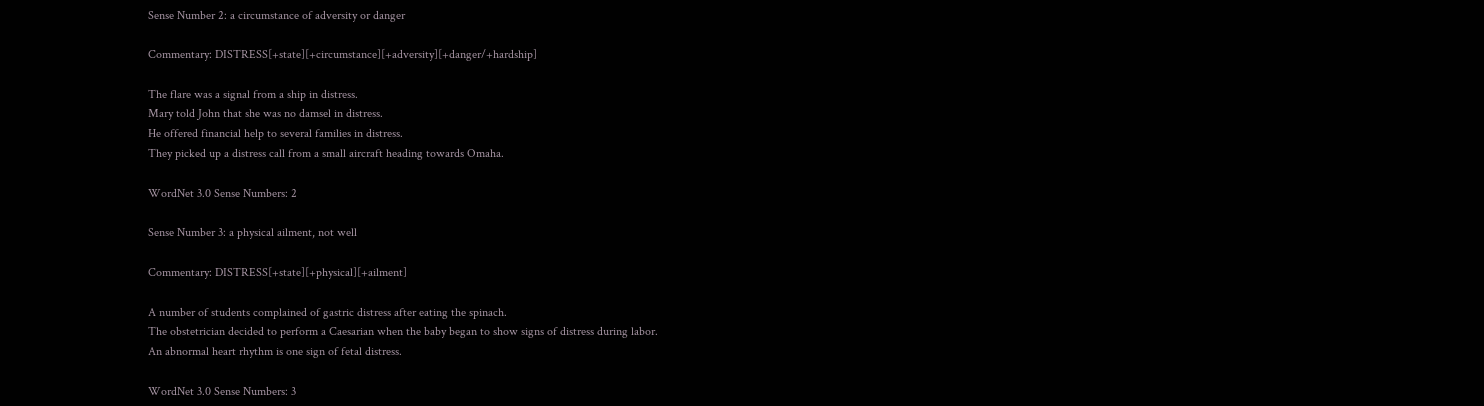Sense Number 2: a circumstance of adversity or danger

Commentary: DISTRESS[+state][+circumstance][+adversity][+danger/+hardship]

The flare was a signal from a ship in distress.
Mary told John that she was no damsel in distress.
He offered financial help to several families in distress.
They picked up a distress call from a small aircraft heading towards Omaha.

WordNet 3.0 Sense Numbers: 2

Sense Number 3: a physical ailment, not well

Commentary: DISTRESS[+state][+physical][+ailment]

A number of students complained of gastric distress after eating the spinach.
The obstetrician decided to perform a Caesarian when the baby began to show signs of distress during labor.
An abnormal heart rhythm is one sign of fetal distress.

WordNet 3.0 Sense Numbers: 3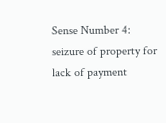Sense Number 4: seizure of property for lack of payment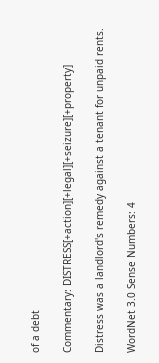of a debt

Commentary: DISTRESS[+action][+legal][+seizure][+property]

Distress was a landlord's remedy against a tenant for unpaid rents.

WordNet 3.0 Sense Numbers: 4